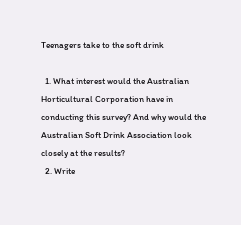Teenagers take to the soft drink

  1. What interest would the Australian Horticultural Corporation have in conducting this survey? And why would the Australian Soft Drink Association look closely at the results?
  2. Write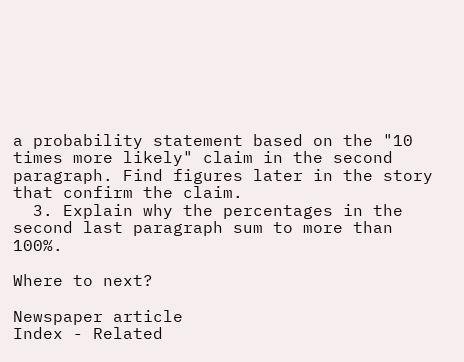a probability statement based on the "10 times more likely" claim in the second paragraph. Find figures later in the story that confirm the claim.
  3. Explain why the percentages in the second last paragraph sum to more than 100%.

Where to next?

Newspaper article
Index - Related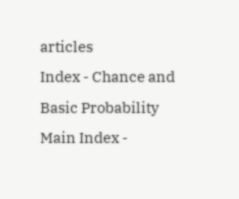articles
Index - Chance and Basic Probability
Main Index -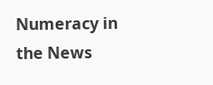Numeracy in the News